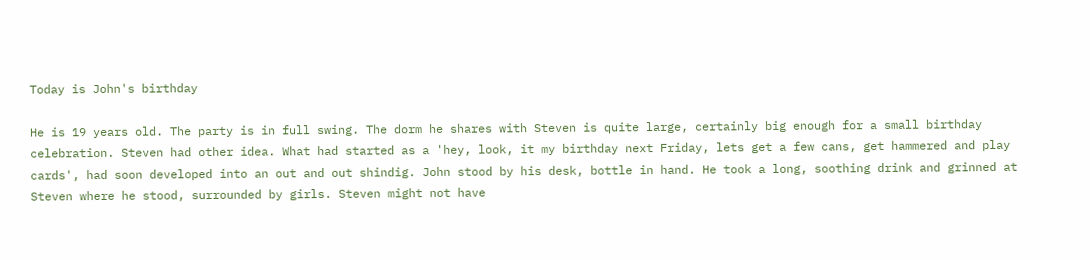Today is John's birthday

He is 19 years old. The party is in full swing. The dorm he shares with Steven is quite large, certainly big enough for a small birthday celebration. Steven had other idea. What had started as a 'hey, look, it my birthday next Friday, lets get a few cans, get hammered and play cards', had soon developed into an out and out shindig. John stood by his desk, bottle in hand. He took a long, soothing drink and grinned at Steven where he stood, surrounded by girls. Steven might not have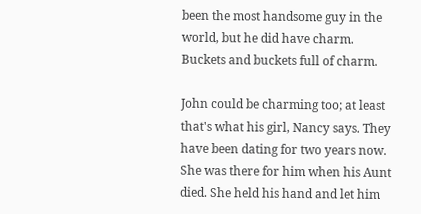been the most handsome guy in the world, but he did have charm. Buckets and buckets full of charm.

John could be charming too; at least that's what his girl, Nancy says. They have been dating for two years now. She was there for him when his Aunt died. She held his hand and let him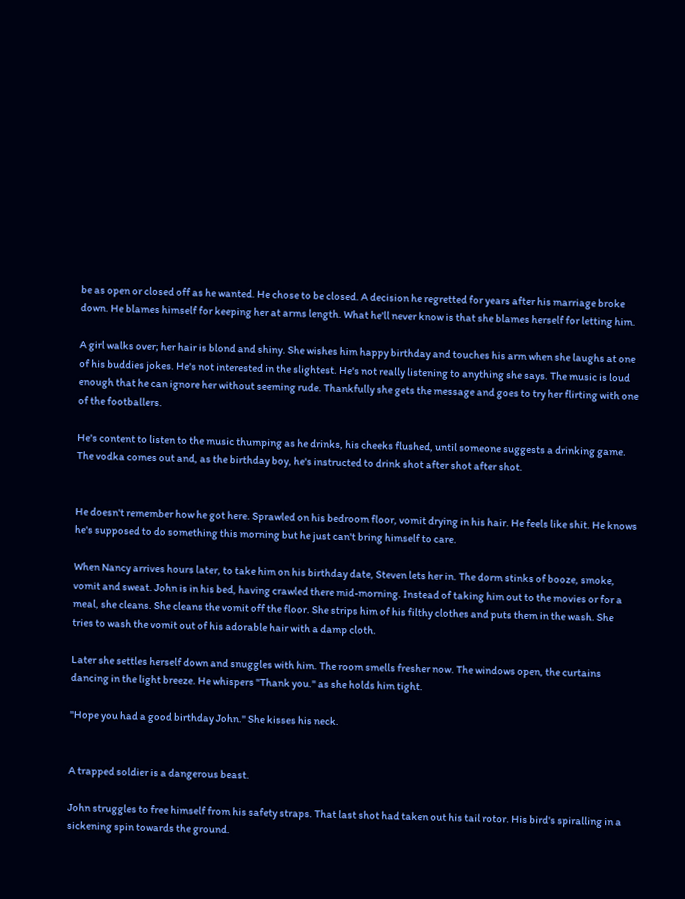be as open or closed off as he wanted. He chose to be closed. A decision he regretted for years after his marriage broke down. He blames himself for keeping her at arms length. What he'll never know is that she blames herself for letting him.

A girl walks over; her hair is blond and shiny. She wishes him happy birthday and touches his arm when she laughs at one of his buddies jokes. He's not interested in the slightest. He's not really listening to anything she says. The music is loud enough that he can ignore her without seeming rude. Thankfully she gets the message and goes to try her flirting with one of the footballers.

He's content to listen to the music thumping as he drinks, his cheeks flushed, until someone suggests a drinking game. The vodka comes out and, as the birthday boy, he's instructed to drink shot after shot after shot.


He doesn't remember how he got here. Sprawled on his bedroom floor, vomit drying in his hair. He feels like shit. He knows he's supposed to do something this morning but he just can't bring himself to care.

When Nancy arrives hours later, to take him on his birthday date, Steven lets her in. The dorm stinks of booze, smoke, vomit and sweat. John is in his bed, having crawled there mid-morning. Instead of taking him out to the movies or for a meal, she cleans. She cleans the vomit off the floor. She strips him of his filthy clothes and puts them in the wash. She tries to wash the vomit out of his adorable hair with a damp cloth.

Later she settles herself down and snuggles with him. The room smells fresher now. The windows open, the curtains dancing in the light breeze. He whispers "Thank you." as she holds him tight.

"Hope you had a good birthday John." She kisses his neck.


A trapped soldier is a dangerous beast.

John struggles to free himself from his safety straps. That last shot had taken out his tail rotor. His bird's spiralling in a sickening spin towards the ground.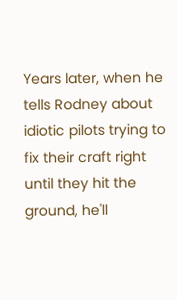Years later, when he tells Rodney about idiotic pilots trying to fix their craft right until they hit the ground, he'll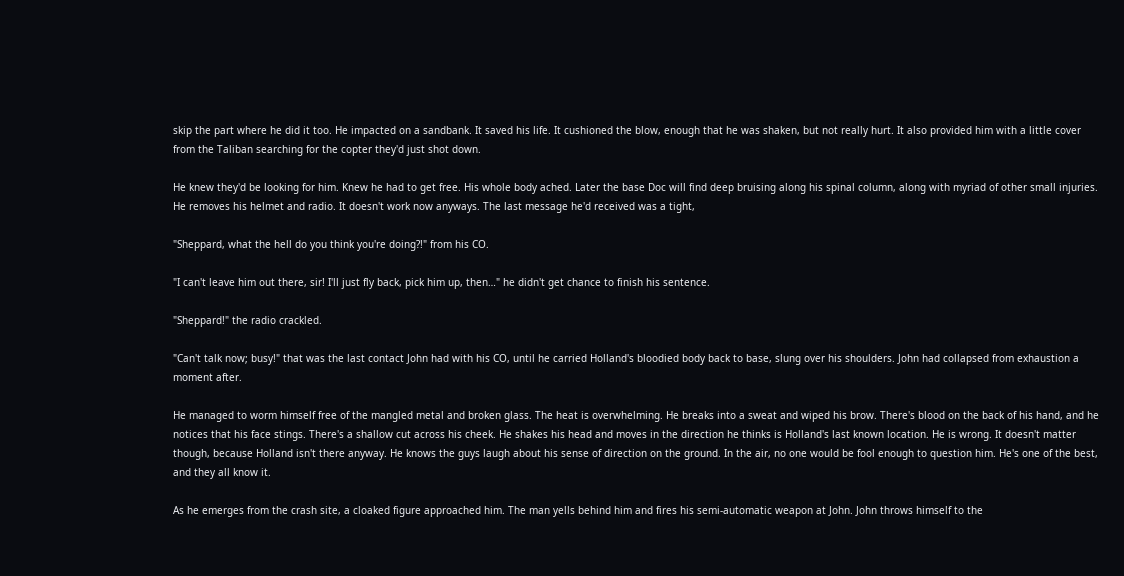skip the part where he did it too. He impacted on a sandbank. It saved his life. It cushioned the blow, enough that he was shaken, but not really hurt. It also provided him with a little cover from the Taliban searching for the copter they'd just shot down.

He knew they'd be looking for him. Knew he had to get free. His whole body ached. Later the base Doc will find deep bruising along his spinal column, along with myriad of other small injuries. He removes his helmet and radio. It doesn't work now anyways. The last message he'd received was a tight,

"Sheppard, what the hell do you think you're doing?!" from his CO.

"I can't leave him out there, sir! I'll just fly back, pick him up, then…" he didn't get chance to finish his sentence.

"Sheppard!" the radio crackled.

"Can't talk now; busy!" that was the last contact John had with his CO, until he carried Holland's bloodied body back to base, slung over his shoulders. John had collapsed from exhaustion a moment after.

He managed to worm himself free of the mangled metal and broken glass. The heat is overwhelming. He breaks into a sweat and wiped his brow. There's blood on the back of his hand, and he notices that his face stings. There's a shallow cut across his cheek. He shakes his head and moves in the direction he thinks is Holland's last known location. He is wrong. It doesn't matter though, because Holland isn't there anyway. He knows the guys laugh about his sense of direction on the ground. In the air, no one would be fool enough to question him. He's one of the best, and they all know it.

As he emerges from the crash site, a cloaked figure approached him. The man yells behind him and fires his semi-automatic weapon at John. John throws himself to the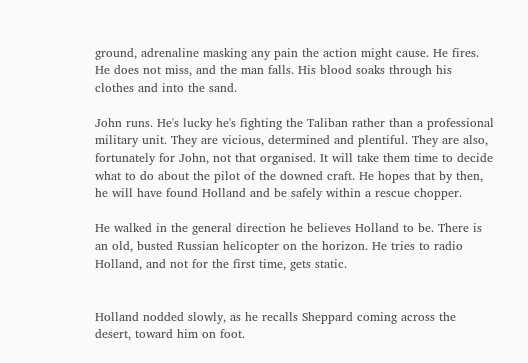ground, adrenaline masking any pain the action might cause. He fires. He does not miss, and the man falls. His blood soaks through his clothes and into the sand.

John runs. He's lucky he's fighting the Taliban rather than a professional military unit. They are vicious, determined and plentiful. They are also, fortunately for John, not that organised. It will take them time to decide what to do about the pilot of the downed craft. He hopes that by then, he will have found Holland and be safely within a rescue chopper.

He walked in the general direction he believes Holland to be. There is an old, busted Russian helicopter on the horizon. He tries to radio Holland, and not for the first time, gets static.


Holland nodded slowly, as he recalls Sheppard coming across the desert, toward him on foot.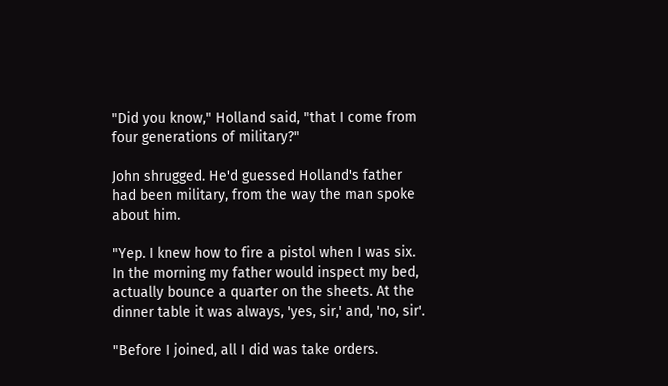"Did you know," Holland said, "that I come from four generations of military?"

John shrugged. He'd guessed Holland's father had been military, from the way the man spoke about him.

"Yep. I knew how to fire a pistol when I was six. In the morning my father would inspect my bed, actually bounce a quarter on the sheets. At the dinner table it was always, 'yes, sir,' and, 'no, sir'.

"Before I joined, all I did was take orders.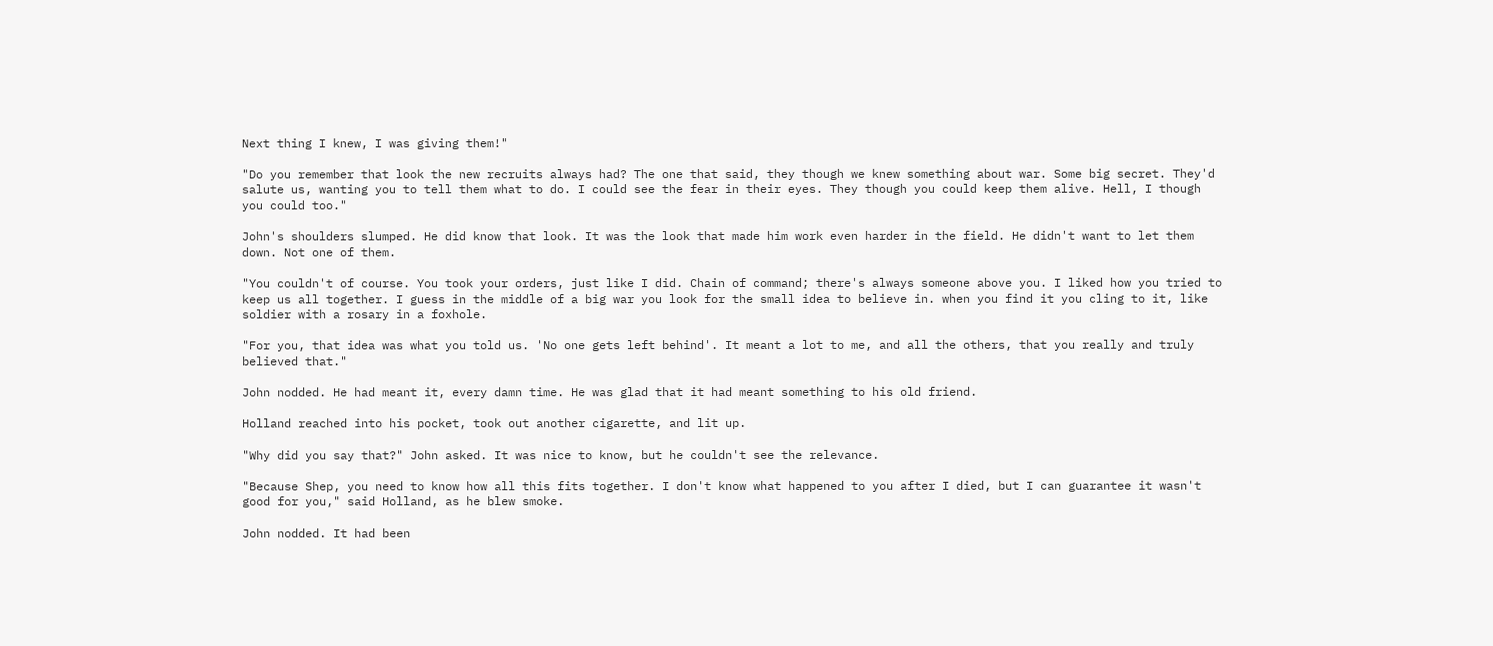Next thing I knew, I was giving them!"

"Do you remember that look the new recruits always had? The one that said, they though we knew something about war. Some big secret. They'd salute us, wanting you to tell them what to do. I could see the fear in their eyes. They though you could keep them alive. Hell, I though you could too."

John's shoulders slumped. He did know that look. It was the look that made him work even harder in the field. He didn't want to let them down. Not one of them.

"You couldn't of course. You took your orders, just like I did. Chain of command; there's always someone above you. I liked how you tried to keep us all together. I guess in the middle of a big war you look for the small idea to believe in. when you find it you cling to it, like soldier with a rosary in a foxhole.

"For you, that idea was what you told us. 'No one gets left behind'. It meant a lot to me, and all the others, that you really and truly believed that."

John nodded. He had meant it, every damn time. He was glad that it had meant something to his old friend.

Holland reached into his pocket, took out another cigarette, and lit up.

"Why did you say that?" John asked. It was nice to know, but he couldn't see the relevance.

"Because Shep, you need to know how all this fits together. I don't know what happened to you after I died, but I can guarantee it wasn't good for you," said Holland, as he blew smoke.

John nodded. It had been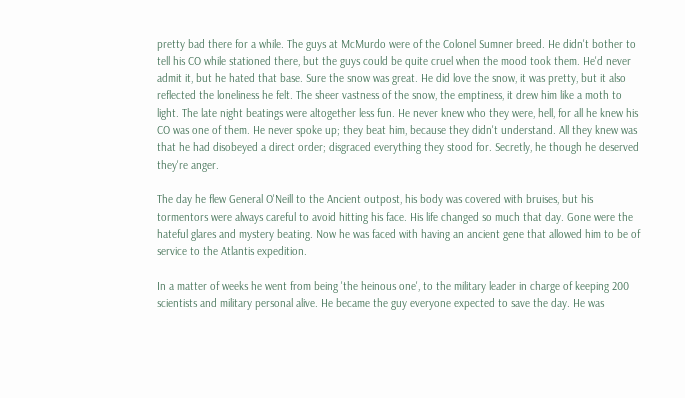pretty bad there for a while. The guys at McMurdo were of the Colonel Sumner breed. He didn't bother to tell his CO while stationed there, but the guys could be quite cruel when the mood took them. He'd never admit it, but he hated that base. Sure the snow was great. He did love the snow, it was pretty, but it also reflected the loneliness he felt. The sheer vastness of the snow, the emptiness, it drew him like a moth to light. The late night beatings were altogether less fun. He never knew who they were, hell, for all he knew his CO was one of them. He never spoke up; they beat him, because they didn't understand. All they knew was that he had disobeyed a direct order; disgraced everything they stood for. Secretly, he though he deserved they're anger.

The day he flew General O'Neill to the Ancient outpost, his body was covered with bruises, but his tormentors were always careful to avoid hitting his face. His life changed so much that day. Gone were the hateful glares and mystery beating. Now he was faced with having an ancient gene that allowed him to be of service to the Atlantis expedition.

In a matter of weeks he went from being 'the heinous one', to the military leader in charge of keeping 200 scientists and military personal alive. He became the guy everyone expected to save the day. He was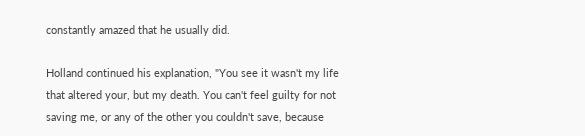constantly amazed that he usually did.

Holland continued his explanation, "You see it wasn't my life that altered your, but my death. You can't feel guilty for not saving me, or any of the other you couldn't save, because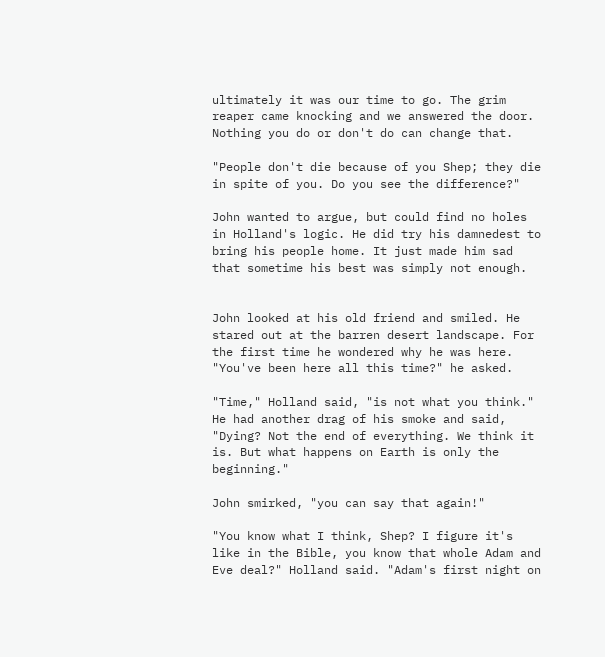ultimately it was our time to go. The grim reaper came knocking and we answered the door. Nothing you do or don't do can change that.

"People don't die because of you Shep; they die in spite of you. Do you see the difference?"

John wanted to argue, but could find no holes in Holland's logic. He did try his damnedest to bring his people home. It just made him sad that sometime his best was simply not enough.


John looked at his old friend and smiled. He stared out at the barren desert landscape. For the first time he wondered why he was here. "You've been here all this time?" he asked.

"Time," Holland said, "is not what you think." He had another drag of his smoke and said, "Dying? Not the end of everything. We think it is. But what happens on Earth is only the beginning."

John smirked, "you can say that again!"

"You know what I think, Shep? I figure it's like in the Bible, you know that whole Adam and Eve deal?" Holland said. "Adam's first night on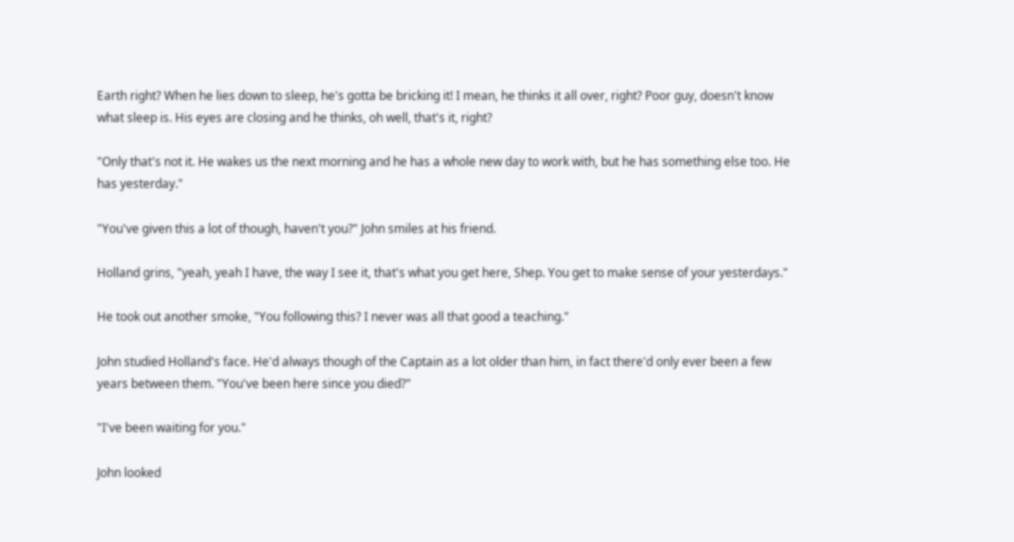Earth right? When he lies down to sleep, he's gotta be bricking it! I mean, he thinks it all over, right? Poor guy, doesn't know what sleep is. His eyes are closing and he thinks, oh well, that's it, right?

"Only that's not it. He wakes us the next morning and he has a whole new day to work with, but he has something else too. He has yesterday."

"You've given this a lot of though, haven't you?" John smiles at his friend.

Holland grins, "yeah, yeah I have, the way I see it, that's what you get here, Shep. You get to make sense of your yesterdays."

He took out another smoke, "You following this? I never was all that good a teaching."

John studied Holland's face. He'd always though of the Captain as a lot older than him, in fact there'd only ever been a few years between them. "You've been here since you died?"

"I've been waiting for you."

John looked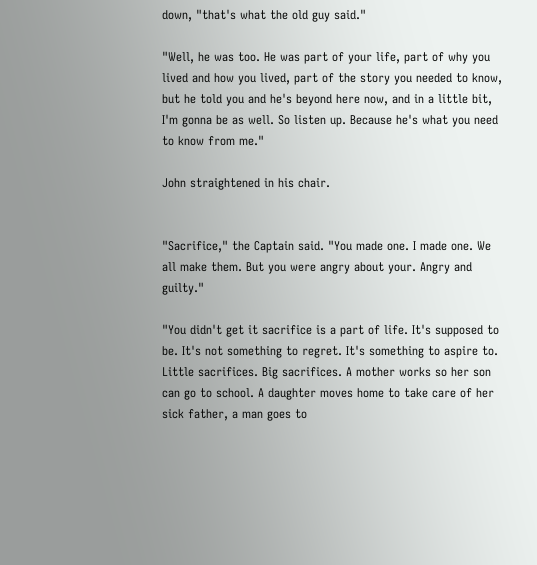down, "that's what the old guy said."

"Well, he was too. He was part of your life, part of why you lived and how you lived, part of the story you needed to know, but he told you and he's beyond here now, and in a little bit, I'm gonna be as well. So listen up. Because he's what you need to know from me."

John straightened in his chair.


"Sacrifice," the Captain said. "You made one. I made one. We all make them. But you were angry about your. Angry and guilty."

"You didn't get it sacrifice is a part of life. It's supposed to be. It's not something to regret. It's something to aspire to. Little sacrifices. Big sacrifices. A mother works so her son can go to school. A daughter moves home to take care of her sick father, a man goes to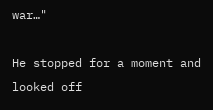war…"

He stopped for a moment and looked off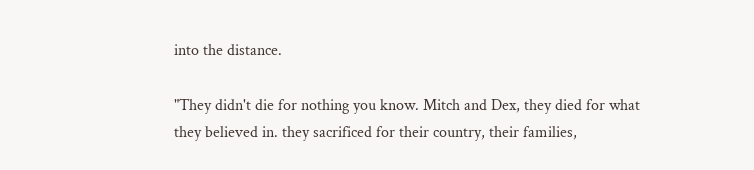into the distance.

"They didn't die for nothing you know. Mitch and Dex, they died for what they believed in. they sacrificed for their country, their families,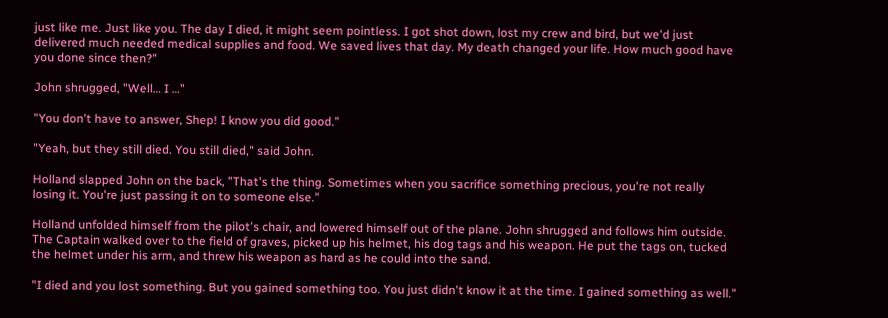just like me. Just like you. The day I died, it might seem pointless. I got shot down, lost my crew and bird, but we'd just delivered much needed medical supplies and food. We saved lives that day. My death changed your life. How much good have you done since then?"

John shrugged, "Well… I …"

"You don't have to answer, Shep! I know you did good."

"Yeah, but they still died. You still died," said John.

Holland slapped John on the back, "That's the thing. Sometimes when you sacrifice something precious, you're not really losing it. You're just passing it on to someone else."

Holland unfolded himself from the pilot's chair, and lowered himself out of the plane. John shrugged and follows him outside. The Captain walked over to the field of graves, picked up his helmet, his dog tags and his weapon. He put the tags on, tucked the helmet under his arm, and threw his weapon as hard as he could into the sand.

"I died and you lost something. But you gained something too. You just didn't know it at the time. I gained something as well."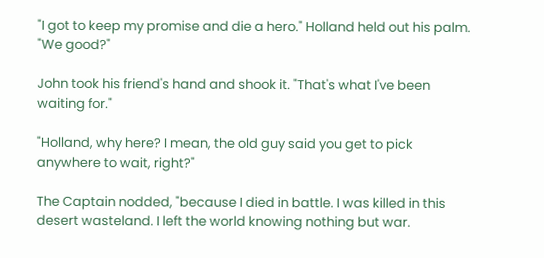"I got to keep my promise and die a hero." Holland held out his palm. "We good?"

John took his friend's hand and shook it. "That's what I've been waiting for."

"Holland, why here? I mean, the old guy said you get to pick anywhere to wait, right?"

The Captain nodded, "because I died in battle. I was killed in this desert wasteland. I left the world knowing nothing but war.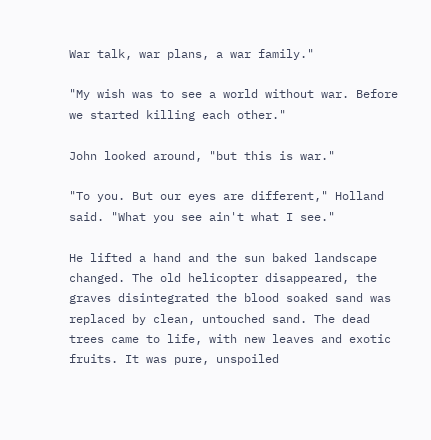War talk, war plans, a war family."

"My wish was to see a world without war. Before we started killing each other."

John looked around, "but this is war."

"To you. But our eyes are different," Holland said. "What you see ain't what I see."

He lifted a hand and the sun baked landscape changed. The old helicopter disappeared, the graves disintegrated the blood soaked sand was replaced by clean, untouched sand. The dead trees came to life, with new leaves and exotic fruits. It was pure, unspoiled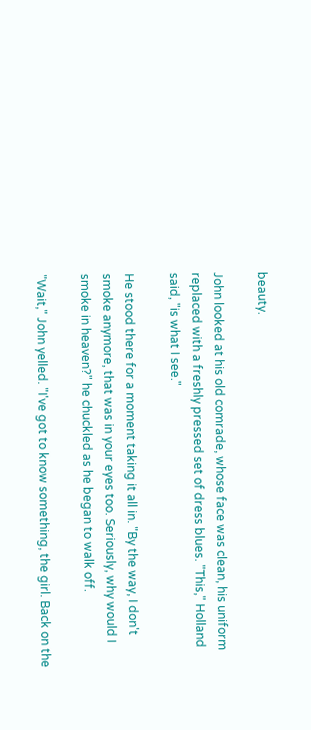beauty.

John looked at his old comrade, whose face was clean, his uniform replaced with a freshly pressed set of dress blues. "This," Holland said, "is what I see."

He stood there for a moment taking it all in. "By the way, I don't smoke anymore, that was in your eyes too. Seriously, why would I smoke in heaven?" he chuckled as he began to walk off.

"Wait," John yelled. "I've got to know something, the girl. Back on the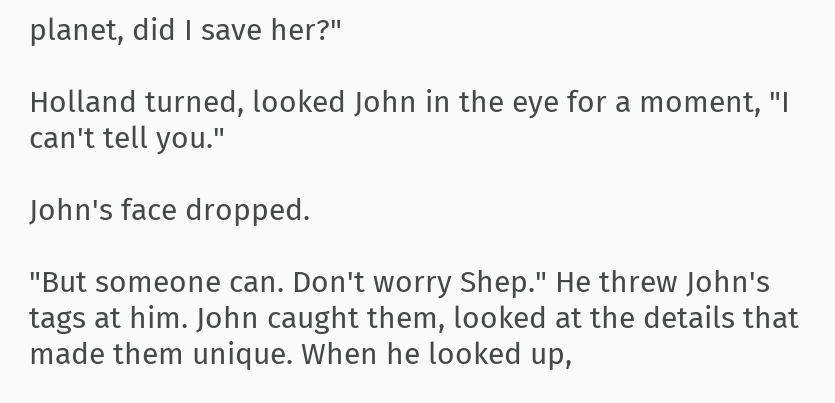planet, did I save her?"

Holland turned, looked John in the eye for a moment, "I can't tell you."

John's face dropped.

"But someone can. Don't worry Shep." He threw John's tags at him. John caught them, looked at the details that made them unique. When he looked up,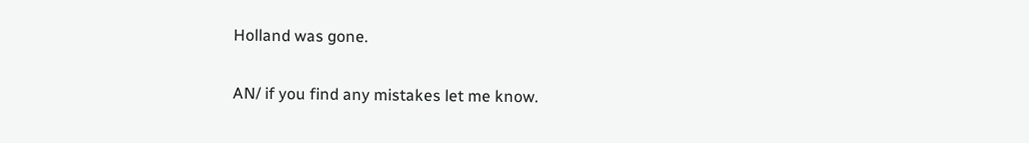Holland was gone.

AN/ if you find any mistakes let me know.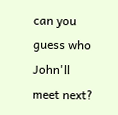can you guess who John'll meet next?